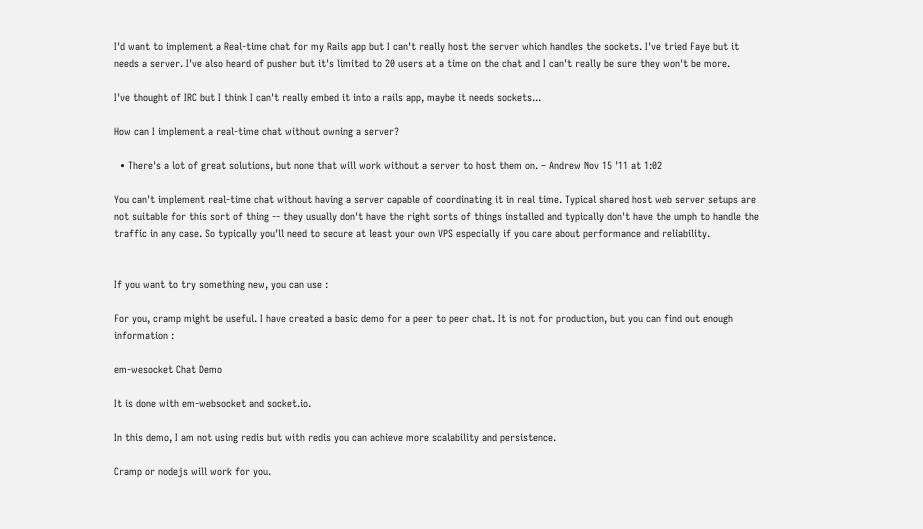I'd want to implement a Real-time chat for my Rails app but I can't really host the server which handles the sockets. I've tried Faye but it needs a server. I've also heard of pusher but it's limited to 20 users at a time on the chat and I can't really be sure they won't be more.

I've thought of IRC but I think I can't really embed it into a rails app, maybe it needs sockets...

How can I implement a real-time chat without owning a server?

  • There's a lot of great solutions, but none that will work without a server to host them on. – Andrew Nov 15 '11 at 1:02

You can't implement real-time chat without having a server capable of coordinating it in real time. Typical shared host web server setups are not suitable for this sort of thing -- they usually don't have the right sorts of things installed and typically don't have the umph to handle the traffic in any case. So typically you'll need to secure at least your own VPS especially if you care about performance and reliability.


If you want to try something new, you can use :

For you, cramp might be useful. I have created a basic demo for a peer to peer chat. It is not for production, but you can find out enough information :

em-wesocket Chat Demo

It is done with em-websocket and socket.io.

In this demo, I am not using redis but with redis you can achieve more scalability and persistence.

Cramp or nodejs will work for you.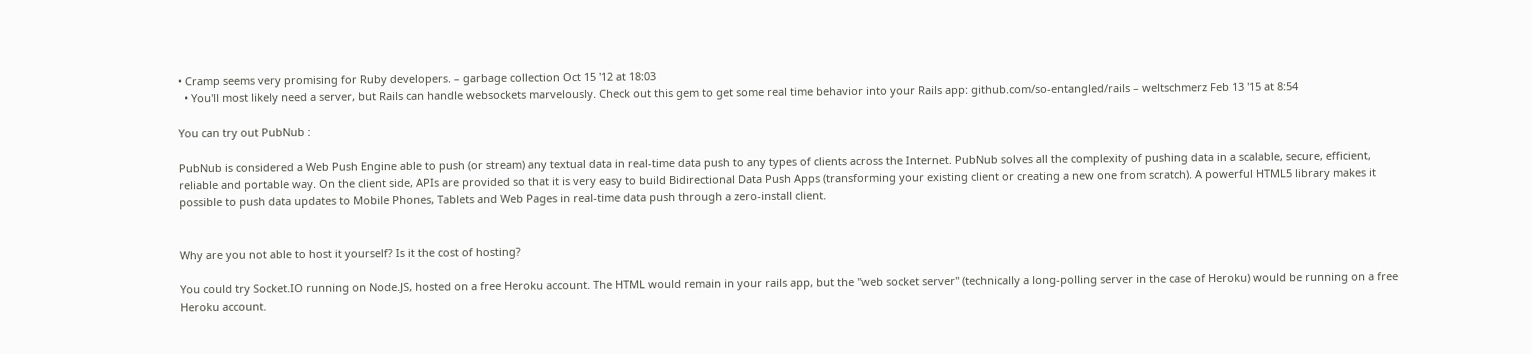• Cramp seems very promising for Ruby developers. – garbage collection Oct 15 '12 at 18:03
  • You'll most likely need a server, but Rails can handle websockets marvelously. Check out this gem to get some real time behavior into your Rails app: github.com/so-entangled/rails – weltschmerz Feb 13 '15 at 8:54

You can try out PubNub :

PubNub is considered a Web Push Engine able to push (or stream) any textual data in real-time data push to any types of clients across the Internet. PubNub solves all the complexity of pushing data in a scalable, secure, efficient, reliable and portable way. On the client side, APIs are provided so that it is very easy to build Bidirectional Data Push Apps (transforming your existing client or creating a new one from scratch). A powerful HTML5 library makes it possible to push data updates to Mobile Phones, Tablets and Web Pages in real-time data push through a zero-install client.


Why are you not able to host it yourself? Is it the cost of hosting?

You could try Socket.IO running on Node.JS, hosted on a free Heroku account. The HTML would remain in your rails app, but the "web socket server" (technically a long-polling server in the case of Heroku) would be running on a free Heroku account.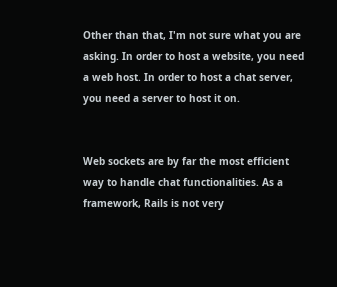Other than that, I'm not sure what you are asking. In order to host a website, you need a web host. In order to host a chat server, you need a server to host it on.


Web sockets are by far the most efficient way to handle chat functionalities. As a framework, Rails is not very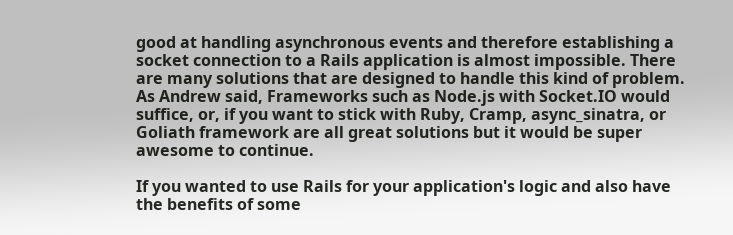good at handling asynchronous events and therefore establishing a socket connection to a Rails application is almost impossible. There are many solutions that are designed to handle this kind of problem. As Andrew said, Frameworks such as Node.js with Socket.IO would suffice, or, if you want to stick with Ruby, Cramp, async_sinatra, or Goliath framework are all great solutions but it would be super awesome to continue.

If you wanted to use Rails for your application's logic and also have the benefits of some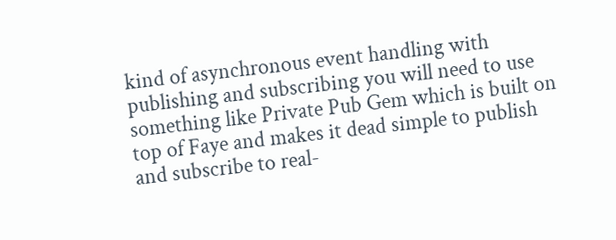kind of asynchronous event handling with publishing and subscribing you will need to use something like Private Pub Gem which is built on top of Faye and makes it dead simple to publish and subscribe to real-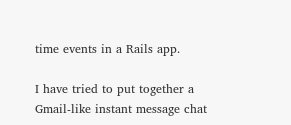time events in a Rails app.

I have tried to put together a Gmail-like instant message chat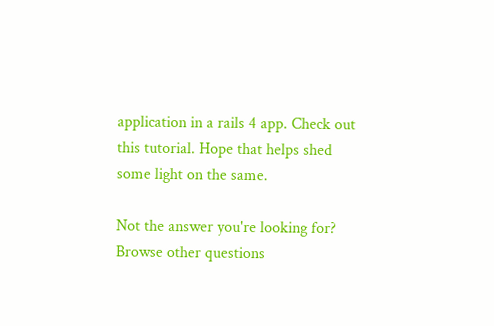application in a rails 4 app. Check out this tutorial. Hope that helps shed some light on the same.

Not the answer you're looking for? Browse other questions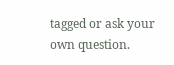tagged or ask your own question.